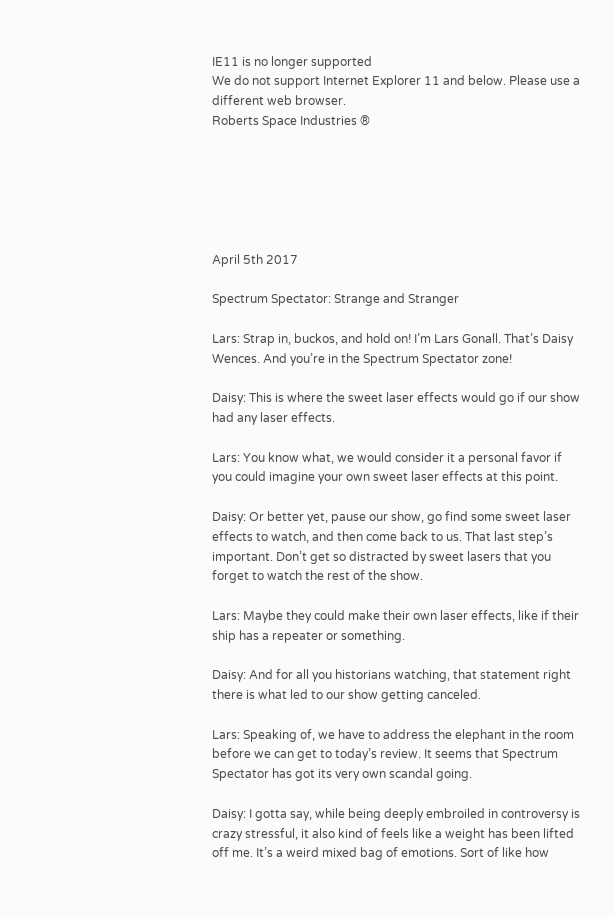IE11 is no longer supported
We do not support Internet Explorer 11 and below. Please use a different web browser.
Roberts Space Industries ®






April 5th 2017

Spectrum Spectator: Strange and Stranger

Lars: Strap in, buckos, and hold on! I’m Lars Gonall. That’s Daisy Wences. And you’re in the Spectrum Spectator zone!

Daisy: This is where the sweet laser effects would go if our show had any laser effects.

Lars: You know what, we would consider it a personal favor if you could imagine your own sweet laser effects at this point.

Daisy: Or better yet, pause our show, go find some sweet laser effects to watch, and then come back to us. That last step’s important. Don’t get so distracted by sweet lasers that you forget to watch the rest of the show.

Lars: Maybe they could make their own laser effects, like if their ship has a repeater or something.

Daisy: And for all you historians watching, that statement right there is what led to our show getting canceled.

Lars: Speaking of, we have to address the elephant in the room before we can get to today’s review. It seems that Spectrum Spectator has got its very own scandal going.

Daisy: I gotta say, while being deeply embroiled in controversy is crazy stressful, it also kind of feels like a weight has been lifted off me. It’s a weird mixed bag of emotions. Sort of like how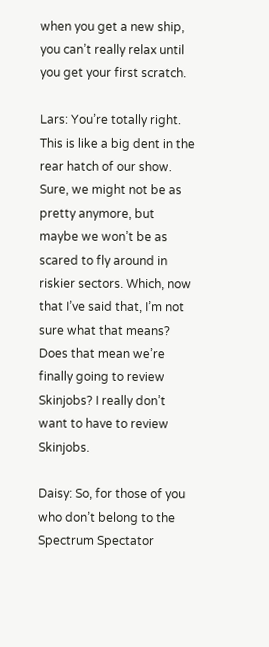when you get a new ship, you can’t really relax until you get your first scratch.

Lars: You’re totally right. This is like a big dent in the rear hatch of our show. Sure, we might not be as pretty anymore, but maybe we won’t be as scared to fly around in riskier sectors. Which, now that I’ve said that, I’m not sure what that means? Does that mean we’re finally going to review Skinjobs? I really don’t want to have to review Skinjobs.

Daisy: So, for those of you who don’t belong to the Spectrum Spectator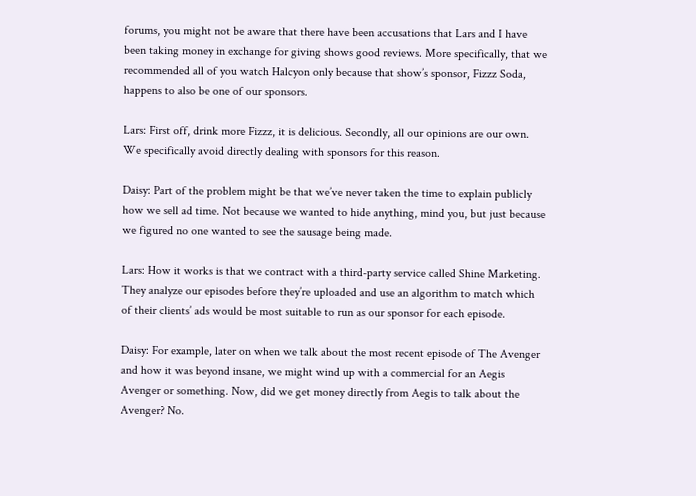forums, you might not be aware that there have been accusations that Lars and I have been taking money in exchange for giving shows good reviews. More specifically, that we recommended all of you watch Halcyon only because that show’s sponsor, Fizzz Soda, happens to also be one of our sponsors.

Lars: First off, drink more Fizzz, it is delicious. Secondly, all our opinions are our own. We specifically avoid directly dealing with sponsors for this reason.

Daisy: Part of the problem might be that we’ve never taken the time to explain publicly how we sell ad time. Not because we wanted to hide anything, mind you, but just because we figured no one wanted to see the sausage being made.

Lars: How it works is that we contract with a third-party service called Shine Marketing. They analyze our episodes before they’re uploaded and use an algorithm to match which of their clients’ ads would be most suitable to run as our sponsor for each episode.

Daisy: For example, later on when we talk about the most recent episode of The Avenger and how it was beyond insane, we might wind up with a commercial for an Aegis Avenger or something. Now, did we get money directly from Aegis to talk about the Avenger? No.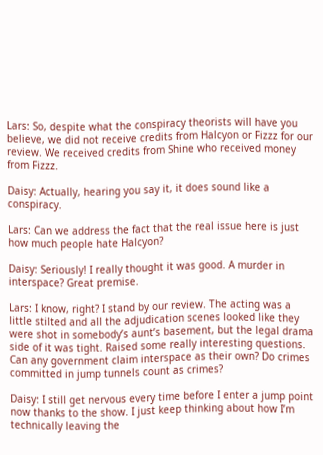Lars: So, despite what the conspiracy theorists will have you believe, we did not receive credits from Halcyon or Fizzz for our review. We received credits from Shine who received money from Fizzz.

Daisy: Actually, hearing you say it, it does sound like a conspiracy.

Lars: Can we address the fact that the real issue here is just how much people hate Halcyon?

Daisy: Seriously! I really thought it was good. A murder in interspace? Great premise.

Lars: I know, right? I stand by our review. The acting was a little stilted and all the adjudication scenes looked like they were shot in somebody’s aunt’s basement, but the legal drama side of it was tight. Raised some really interesting questions. Can any government claim interspace as their own? Do crimes committed in jump tunnels count as crimes?

Daisy: I still get nervous every time before I enter a jump point now thanks to the show. I just keep thinking about how I’m technically leaving the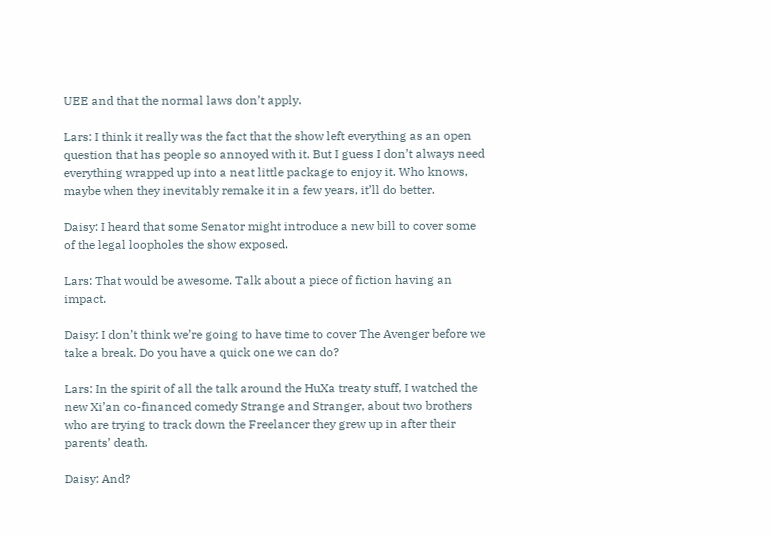UEE and that the normal laws don’t apply.

Lars: I think it really was the fact that the show left everything as an open question that has people so annoyed with it. But I guess I don’t always need everything wrapped up into a neat little package to enjoy it. Who knows, maybe when they inevitably remake it in a few years, it’ll do better.

Daisy: I heard that some Senator might introduce a new bill to cover some of the legal loopholes the show exposed.

Lars: That would be awesome. Talk about a piece of fiction having an impact.

Daisy: I don’t think we’re going to have time to cover The Avenger before we take a break. Do you have a quick one we can do?

Lars: In the spirit of all the talk around the HuXa treaty stuff, I watched the new Xi’an co-financed comedy Strange and Stranger, about two brothers who are trying to track down the Freelancer they grew up in after their parents’ death.

Daisy: And?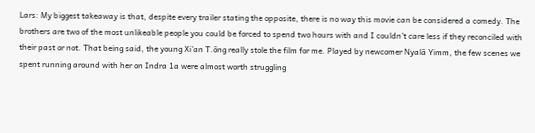Lars: My biggest takeaway is that, despite every trailer stating the opposite, there is no way this movie can be considered a comedy. The brothers are two of the most unlikeable people you could be forced to spend two hours with and I couldn’t care less if they reconciled with their past or not. That being said, the young Xi’an T.ōng really stole the film for me. Played by newcomer Nyalā Yimm, the few scenes we spent running around with her on Indra 1a were almost worth struggling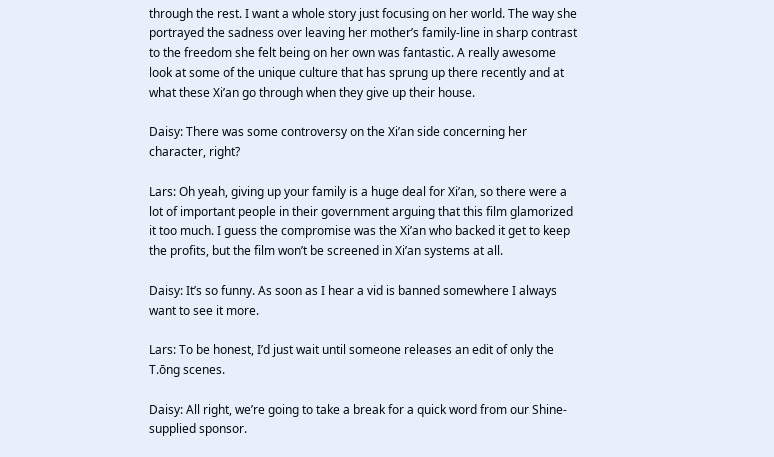through the rest. I want a whole story just focusing on her world. The way she portrayed the sadness over leaving her mother’s family-line in sharp contrast to the freedom she felt being on her own was fantastic. A really awesome look at some of the unique culture that has sprung up there recently and at what these Xi’an go through when they give up their house.

Daisy: There was some controversy on the Xi’an side concerning her character, right?

Lars: Oh yeah, giving up your family is a huge deal for Xi’an, so there were a lot of important people in their government arguing that this film glamorized it too much. I guess the compromise was the Xi’an who backed it get to keep the profits, but the film won’t be screened in Xi’an systems at all.

Daisy: It’s so funny. As soon as I hear a vid is banned somewhere I always want to see it more.

Lars: To be honest, I’d just wait until someone releases an edit of only the T.ōng scenes.

Daisy: All right, we’re going to take a break for a quick word from our Shine-supplied sponsor.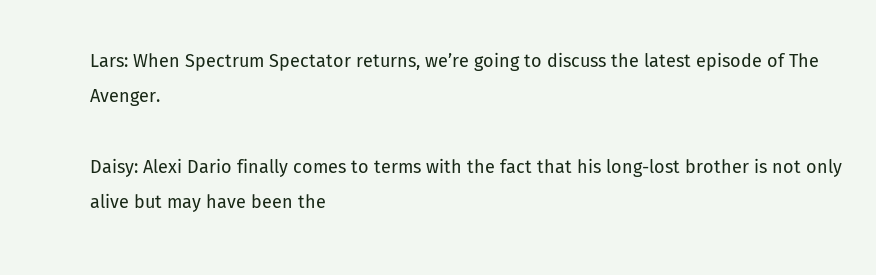Lars: When Spectrum Spectator returns, we’re going to discuss the latest episode of The Avenger.

Daisy: Alexi Dario finally comes to terms with the fact that his long-lost brother is not only alive but may have been the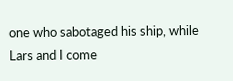one who sabotaged his ship, while Lars and I come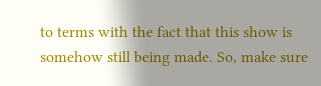to terms with the fact that this show is somehow still being made. So, make sure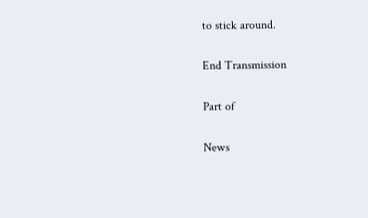to stick around.

End Transmission

Part of

News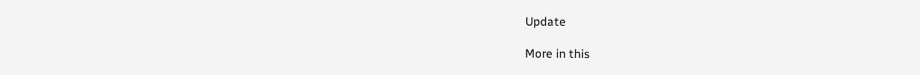Update

More in this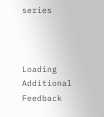series



Loading Additional Feedback